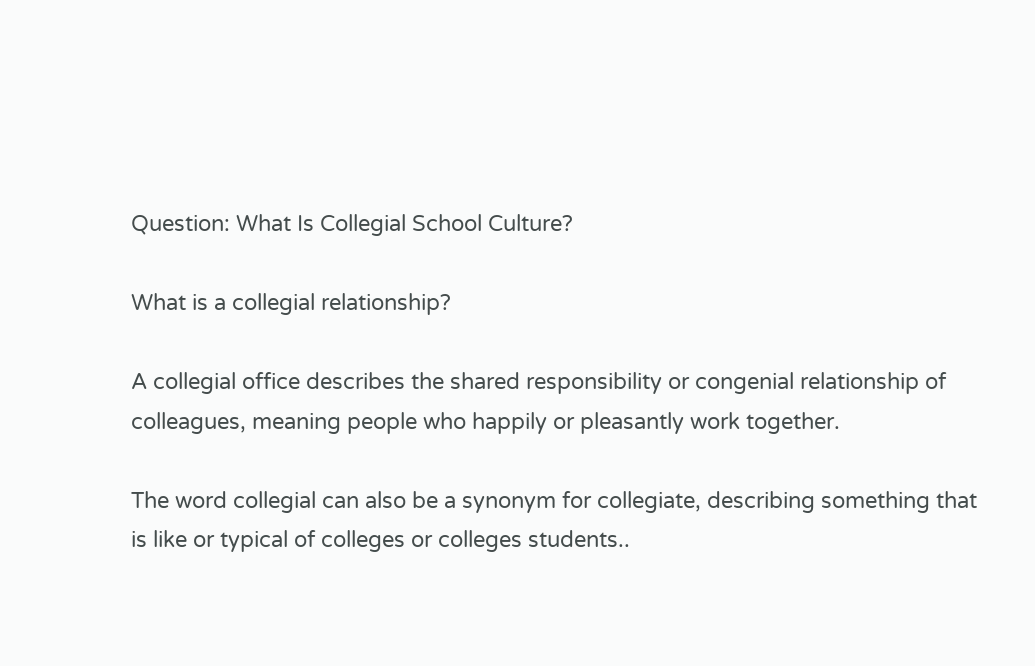Question: What Is Collegial School Culture?

What is a collegial relationship?

A collegial office describes the shared responsibility or congenial relationship of colleagues, meaning people who happily or pleasantly work together.

The word collegial can also be a synonym for collegiate, describing something that is like or typical of colleges or colleges students..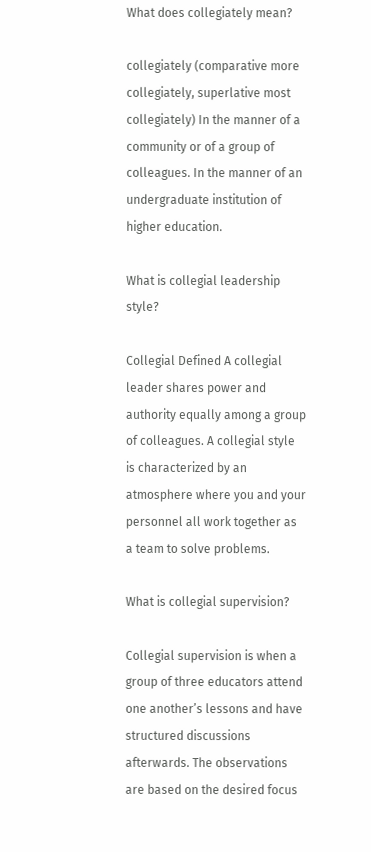What does collegiately mean?

collegiately (comparative more collegiately, superlative most collegiately) In the manner of a community or of a group of colleagues. In the manner of an undergraduate institution of higher education.

What is collegial leadership style?

Collegial Defined A collegial leader shares power and authority equally among a group of colleagues. A collegial style is characterized by an atmosphere where you and your personnel all work together as a team to solve problems.

What is collegial supervision?

Collegial supervision is when a group of three educators attend one another’s lessons and have structured discussions afterwards. The observations are based on the desired focus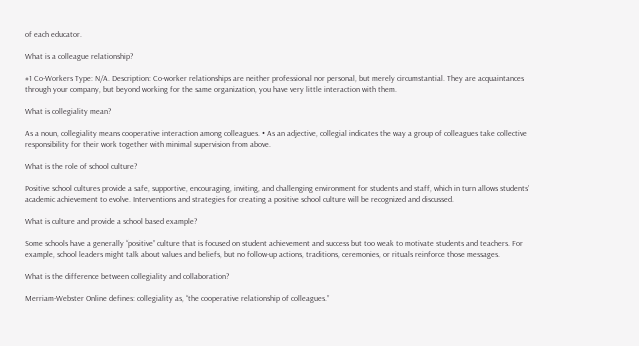of each educator.

What is a colleague relationship?

#1 Co-Workers Type: N/A. Description: Co-worker relationships are neither professional nor personal, but merely circumstantial. They are acquaintances through your company, but beyond working for the same organization, you have very little interaction with them.

What is collegiality mean?

As a noun, collegiality means cooperative interaction among colleagues. • As an adjective, collegial indicates the way a group of colleagues take collective responsibility for their work together with minimal supervision from above.

What is the role of school culture?

Positive school cultures provide a safe, supportive, encouraging, inviting, and challenging environment for students and staff, which in turn allows students’ academic achievement to evolve. Interventions and strategies for creating a positive school culture will be recognized and discussed.

What is culture and provide a school based example?

Some schools have a generally “positive” culture that is focused on student achievement and success but too weak to motivate students and teachers. For example, school leaders might talk about values and beliefs, but no follow-up actions, traditions, ceremonies, or rituals reinforce those messages.

What is the difference between collegiality and collaboration?

Merriam-Webster Online defines: collegiality as, “the cooperative relationship of colleagues.”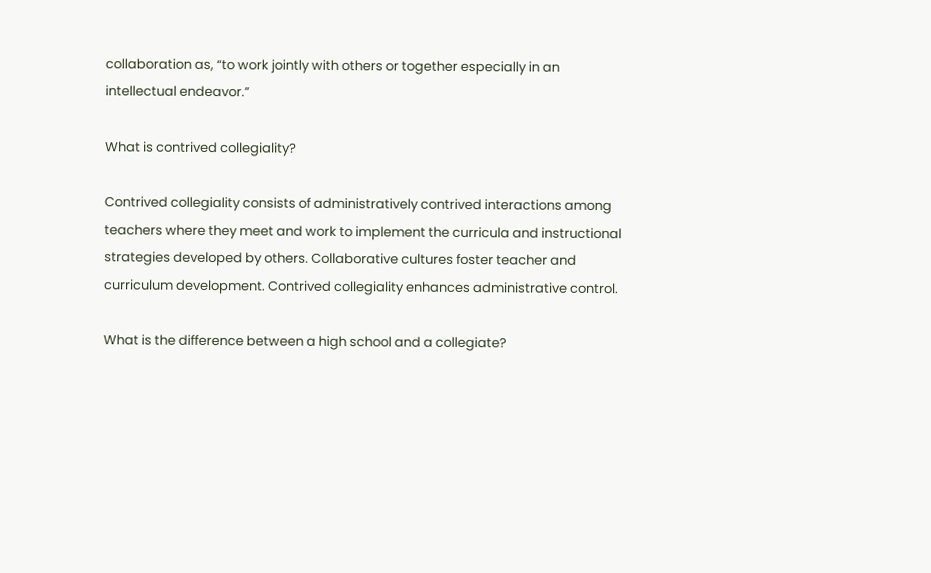collaboration as, “to work jointly with others or together especially in an intellectual endeavor.”

What is contrived collegiality?

Contrived collegiality consists of administratively contrived interactions among teachers where they meet and work to implement the curricula and instructional strategies developed by others. Collaborative cultures foster teacher and curriculum development. Contrived collegiality enhances administrative control.

What is the difference between a high school and a collegiate?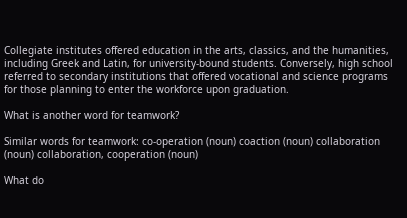Collegiate institutes offered education in the arts, classics, and the humanities, including Greek and Latin, for university-bound students. Conversely, high school referred to secondary institutions that offered vocational and science programs for those planning to enter the workforce upon graduation.

What is another word for teamwork?

Similar words for teamwork: co-operation (noun) coaction (noun) collaboration (noun) collaboration, cooperation (noun)

What do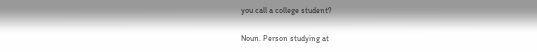you call a college student?

Noun. Person studying at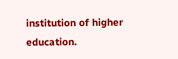institution of higher education.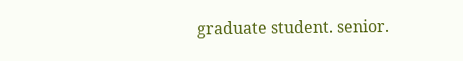graduate student. senior.